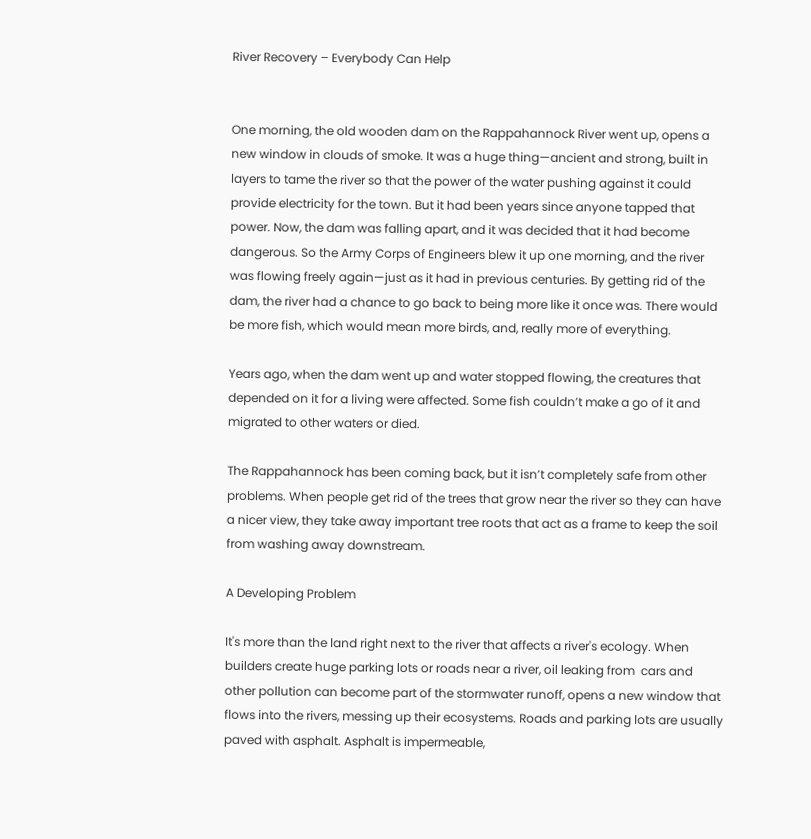River Recovery – Everybody Can Help


One morning, the old wooden dam on the Rappahannock River went up, opens a new window in clouds of smoke. It was a huge thing—ancient and strong, built in layers to tame the river so that the power of the water pushing against it could provide electricity for the town. But it had been years since anyone tapped that power. Now, the dam was falling apart, and it was decided that it had become dangerous. So the Army Corps of Engineers blew it up one morning, and the river was flowing freely again—just as it had in previous centuries. By getting rid of the dam, the river had a chance to go back to being more like it once was. There would be more fish, which would mean more birds, and, really more of everything.

Years ago, when the dam went up and water stopped flowing, the creatures that depended on it for a living were affected. Some fish couldn’t make a go of it and migrated to other waters or died.

The Rappahannock has been coming back, but it isn’t completely safe from other problems. When people get rid of the trees that grow near the river so they can have a nicer view, they take away important tree roots that act as a frame to keep the soil from washing away downstream.

A Developing Problem

It's more than the land right next to the river that affects a river's ecology. When builders create huge parking lots or roads near a river, oil leaking from  cars and other pollution can become part of the stormwater runoff, opens a new window that flows into the rivers, messing up their ecosystems. Roads and parking lots are usually paved with asphalt. Asphalt is impermeable,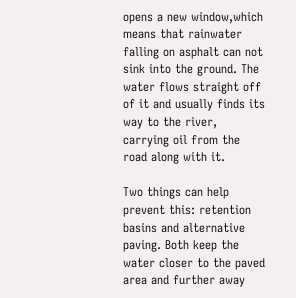opens a new window,which means that rainwater falling on asphalt can not sink into the ground. The water flows straight off of it and usually finds its way to the river, carrying oil from the road along with it.

Two things can help prevent this: retention basins and alternative paving. Both keep the water closer to the paved area and further away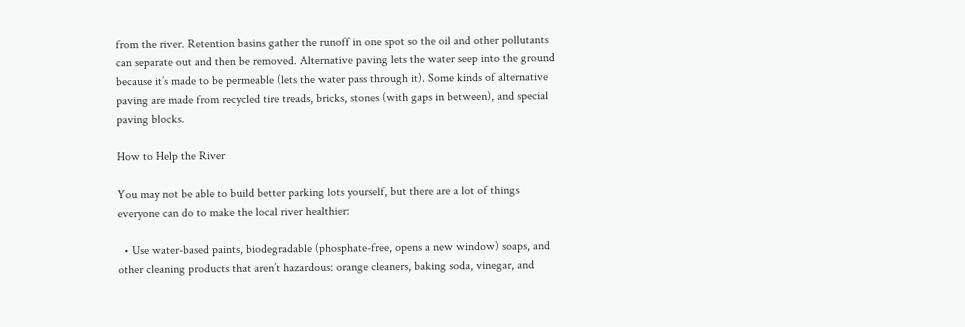from the river. Retention basins gather the runoff in one spot so the oil and other pollutants can separate out and then be removed. Alternative paving lets the water seep into the ground because it’s made to be permeable (lets the water pass through it). Some kinds of alternative paving are made from recycled tire treads, bricks, stones (with gaps in between), and special paving blocks.

How to Help the River

You may not be able to build better parking lots yourself, but there are a lot of things everyone can do to make the local river healthier:

  • Use water-based paints, biodegradable (phosphate-free, opens a new window) soaps, and other cleaning products that aren’t hazardous: orange cleaners, baking soda, vinegar, and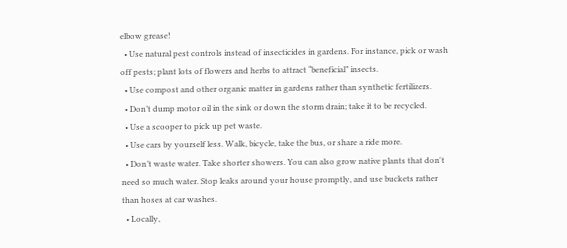elbow grease!
  • Use natural pest controls instead of insecticides in gardens. For instance, pick or wash off pests; plant lots of flowers and herbs to attract “beneficial” insects.
  • Use compost and other organic matter in gardens rather than synthetic fertilizers.
  • Don’t dump motor oil in the sink or down the storm drain; take it to be recycled.
  • Use a scooper to pick up pet waste.
  • Use cars by yourself less. Walk, bicycle, take the bus, or share a ride more.
  • Don’t waste water. Take shorter showers. You can also grow native plants that don't need so much water. Stop leaks around your house promptly, and use buckets rather than hoses at car washes.
  • Locally,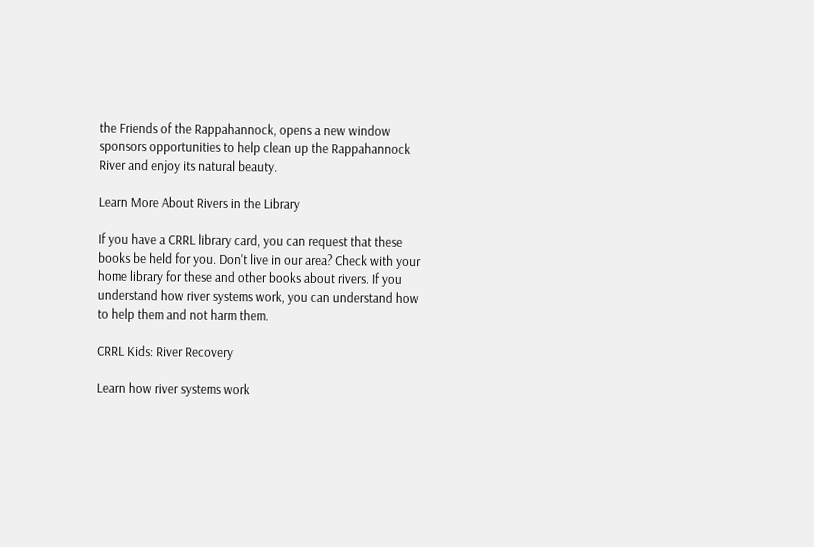the Friends of the Rappahannock, opens a new window sponsors opportunities to help clean up the Rappahannock River and enjoy its natural beauty.

Learn More About Rivers in the Library

If you have a CRRL library card, you can request that these books be held for you. Don't live in our area? Check with your home library for these and other books about rivers. If you understand how river systems work, you can understand how to help them and not harm them.

CRRL Kids: River Recovery

Learn how river systems work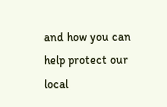and how you can help protect our local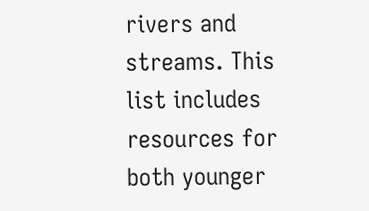rivers and streams. This list includes resources for both younger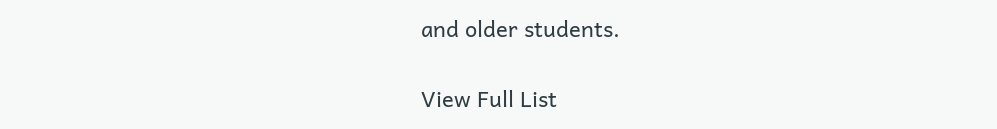and older students.

View Full List